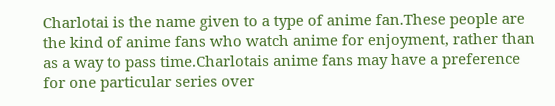Charlotai is the name given to a type of anime fan.These people are the kind of anime fans who watch anime for enjoyment, rather than as a way to pass time.Charlotais anime fans may have a preference for one particular series over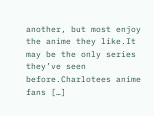another, but most enjoy the anime they like.It may be the only series they’ve seen before.Charlotees anime fans […]